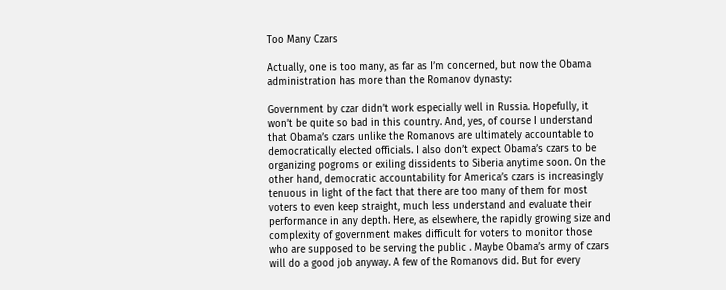Too Many Czars

Actually, one is too many, as far as I’m concerned, but now the Obama administration has more than the Romanov dynasty:

Government by czar didn’t work especially well in Russia. Hopefully, it won’t be quite so bad in this country. And, yes, of course I understand that Obama’s czars unlike the Romanovs are ultimately accountable to democratically elected officials. I also don’t expect Obama’s czars to be organizing pogroms or exiling dissidents to Siberia anytime soon. On the other hand, democratic accountability for America’s czars is increasingly tenuous in light of the fact that there are too many of them for most voters to even keep straight, much less understand and evaluate their performance in any depth. Here, as elsewhere, the rapidly growing size and complexity of government makes difficult for voters to monitor those who are supposed to be serving the public . Maybe Obama’s army of czars will do a good job anyway. A few of the Romanovs did. But for every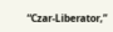“Czar-Liberator,”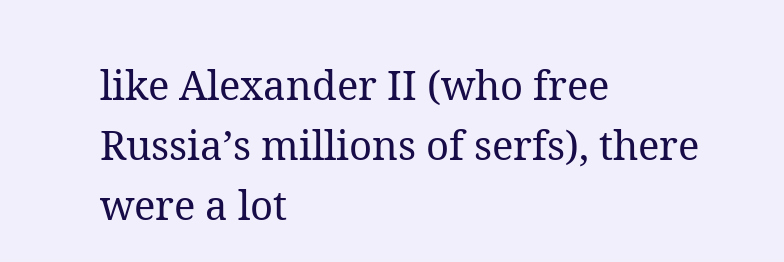like Alexander II (who free Russia’s millions of serfs), there were a lot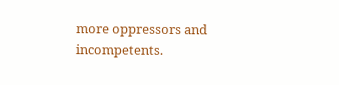more oppressors and incompetents.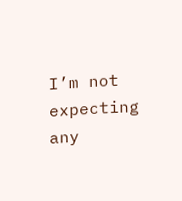I’m not expecting any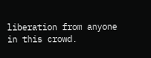liberation from anyone in this crowd.